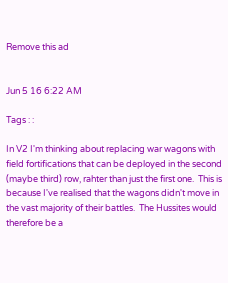Remove this ad


Jun 5 16 6:22 AM

Tags : :

In V2 I'm thinking about replacing war wagons with field fortifications that can be deployed in the second (maybe third) row, rahter than just the first one.  This is because I've realised that the wagons didn't move in the vast majority of their battles.  The Hussites would therefore be a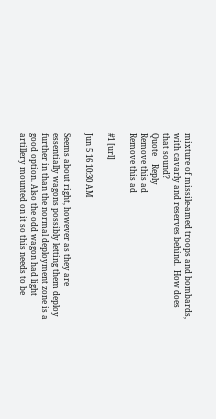mixture of missile-amed troops and bombards, with cavarly and reserves behind.  How does that sound?
Quote    Reply
Remove this ad
Remove this ad

#1 [url]

Jun 5 16 10:30 AM

Seems about right, however as they are essentially wagons possibly letting them deploy further in than the normal deployment zone is a good option. Also the odd wagon had light artillery mounted on it so this needs to be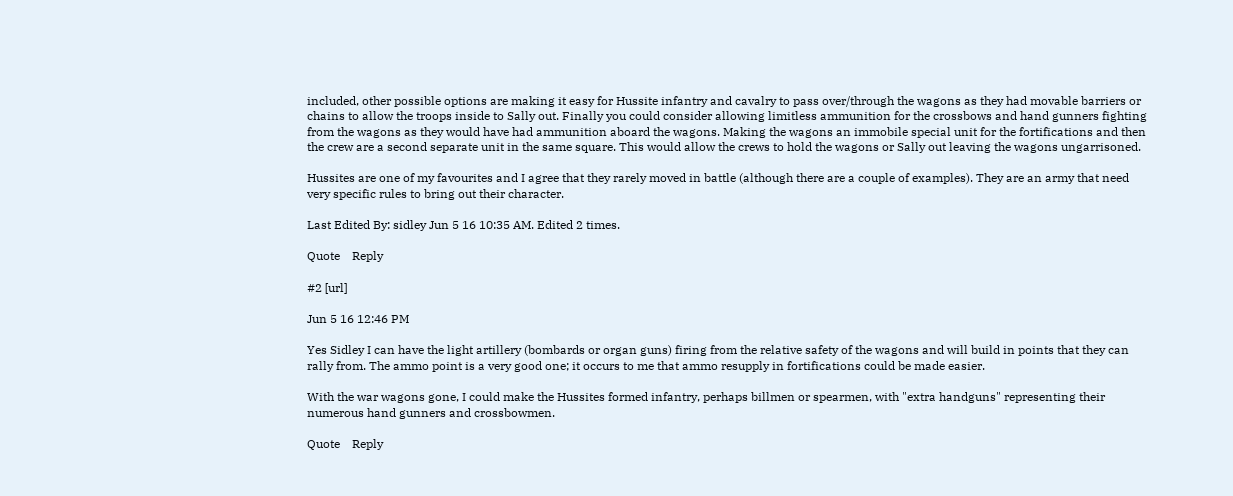included, other possible options are making it easy for Hussite infantry and cavalry to pass over/through the wagons as they had movable barriers or chains to allow the troops inside to Sally out. Finally you could consider allowing limitless ammunition for the crossbows and hand gunners fighting from the wagons as they would have had ammunition aboard the wagons. Making the wagons an immobile special unit for the fortifications and then the crew are a second separate unit in the same square. This would allow the crews to hold the wagons or Sally out leaving the wagons ungarrisoned.

Hussites are one of my favourites and I agree that they rarely moved in battle (although there are a couple of examples). They are an army that need very specific rules to bring out their character.

Last Edited By: sidley Jun 5 16 10:35 AM. Edited 2 times.

Quote    Reply

#2 [url]

Jun 5 16 12:46 PM

Yes Sidley I can have the light artillery (bombards or organ guns) firing from the relative safety of the wagons and will build in points that they can rally from. The ammo point is a very good one; it occurs to me that ammo resupply in fortifications could be made easier.

With the war wagons gone, I could make the Hussites formed infantry, perhaps billmen or spearmen, with "extra handguns" representing their numerous hand gunners and crossbowmen.

Quote    Reply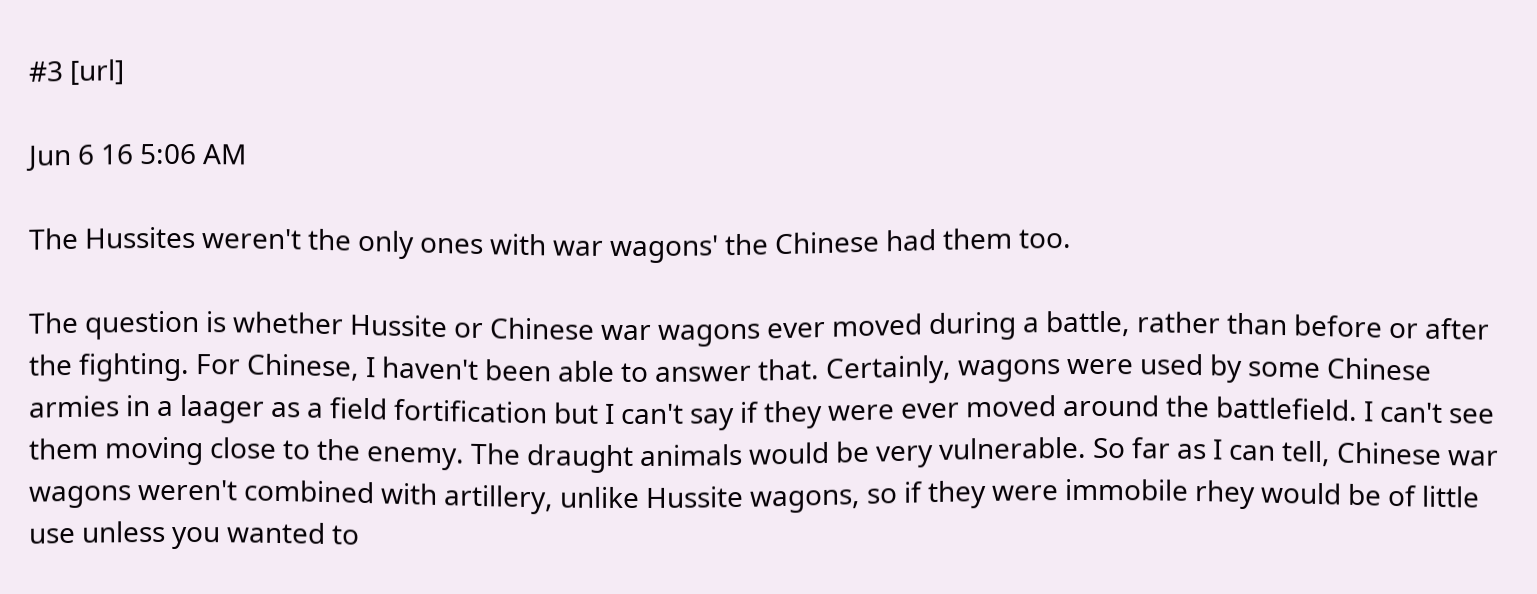#3 [url]

Jun 6 16 5:06 AM

The Hussites weren't the only ones with war wagons' the Chinese had them too.

The question is whether Hussite or Chinese war wagons ever moved during a battle, rather than before or after the fighting. For Chinese, I haven't been able to answer that. Certainly, wagons were used by some Chinese armies in a laager as a field fortification but I can't say if they were ever moved around the battlefield. I can't see them moving close to the enemy. The draught animals would be very vulnerable. So far as I can tell, Chinese war wagons weren't combined with artillery, unlike Hussite wagons, so if they were immobile rhey would be of little use unless you wanted to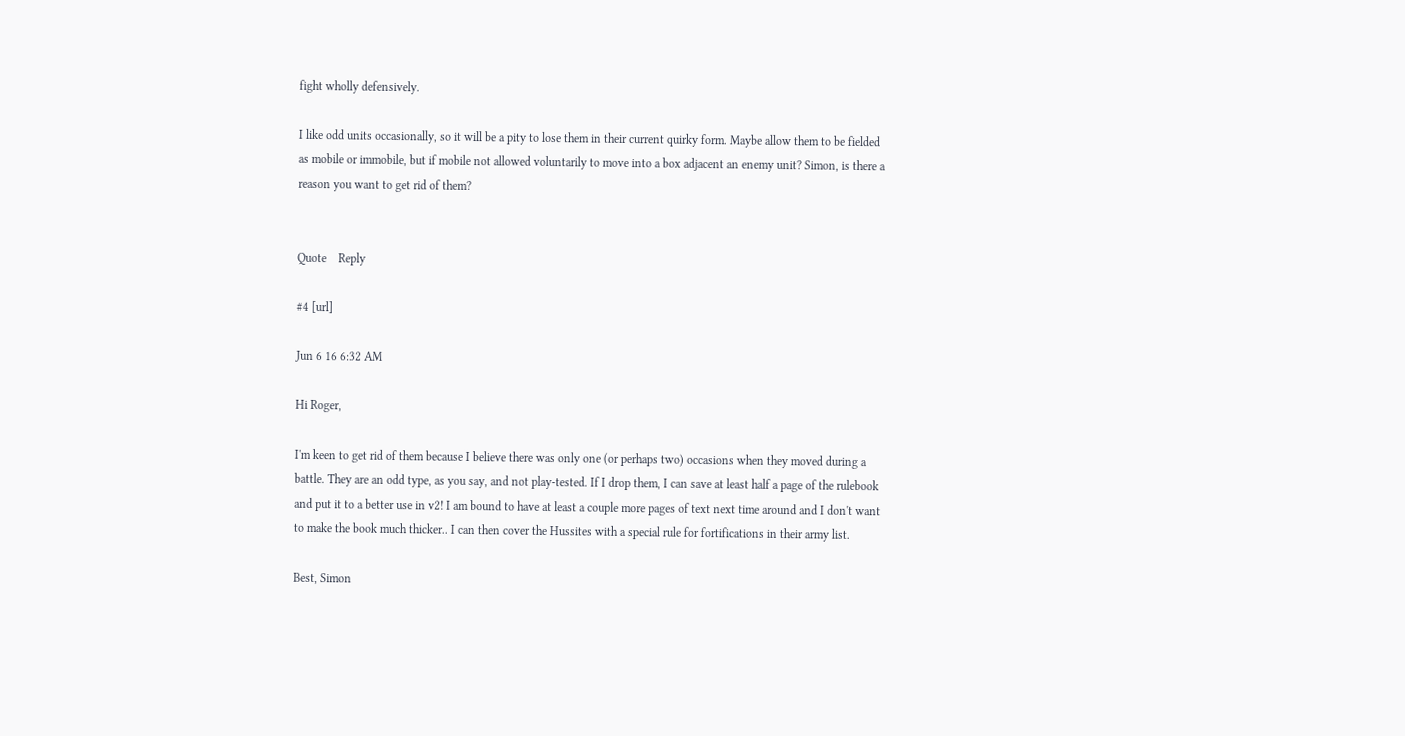fight wholly defensively.

I like odd units occasionally, so it will be a pity to lose them in their current quirky form. Maybe allow them to be fielded as mobile or immobile, but if mobile not allowed voluntarily to move into a box adjacent an enemy unit? Simon, is there a reason you want to get rid of them?


Quote    Reply

#4 [url]

Jun 6 16 6:32 AM

Hi Roger,

I'm keen to get rid of them because I believe there was only one (or perhaps two) occasions when they moved during a battle. They are an odd type, as you say, and not play-tested. If I drop them, I can save at least half a page of the rulebook and put it to a better use in v2! I am bound to have at least a couple more pages of text next time around and I don't want to make the book much thicker.. I can then cover the Hussites with a special rule for fortifications in their army list.

Best, Simon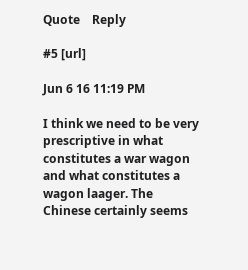Quote    Reply

#5 [url]

Jun 6 16 11:19 PM

I think we need to be very prescriptive in what constitutes a war wagon and what constitutes a wagon laager. The Chinese certainly seems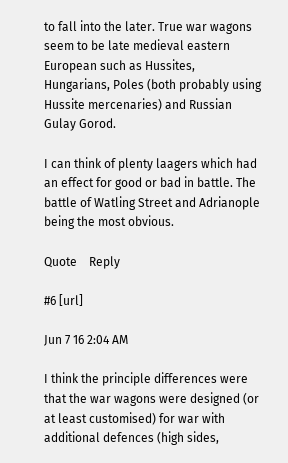to fall into the later. True war wagons seem to be late medieval eastern European such as Hussites, Hungarians, Poles (both probably using Hussite mercenaries) and Russian Gulay Gorod.

I can think of plenty laagers which had an effect for good or bad in battle. The battle of Watling Street and Adrianople being the most obvious.

Quote    Reply

#6 [url]

Jun 7 16 2:04 AM

I think the principle differences were that the war wagons were designed (or at least customised) for war with additional defences (high sides,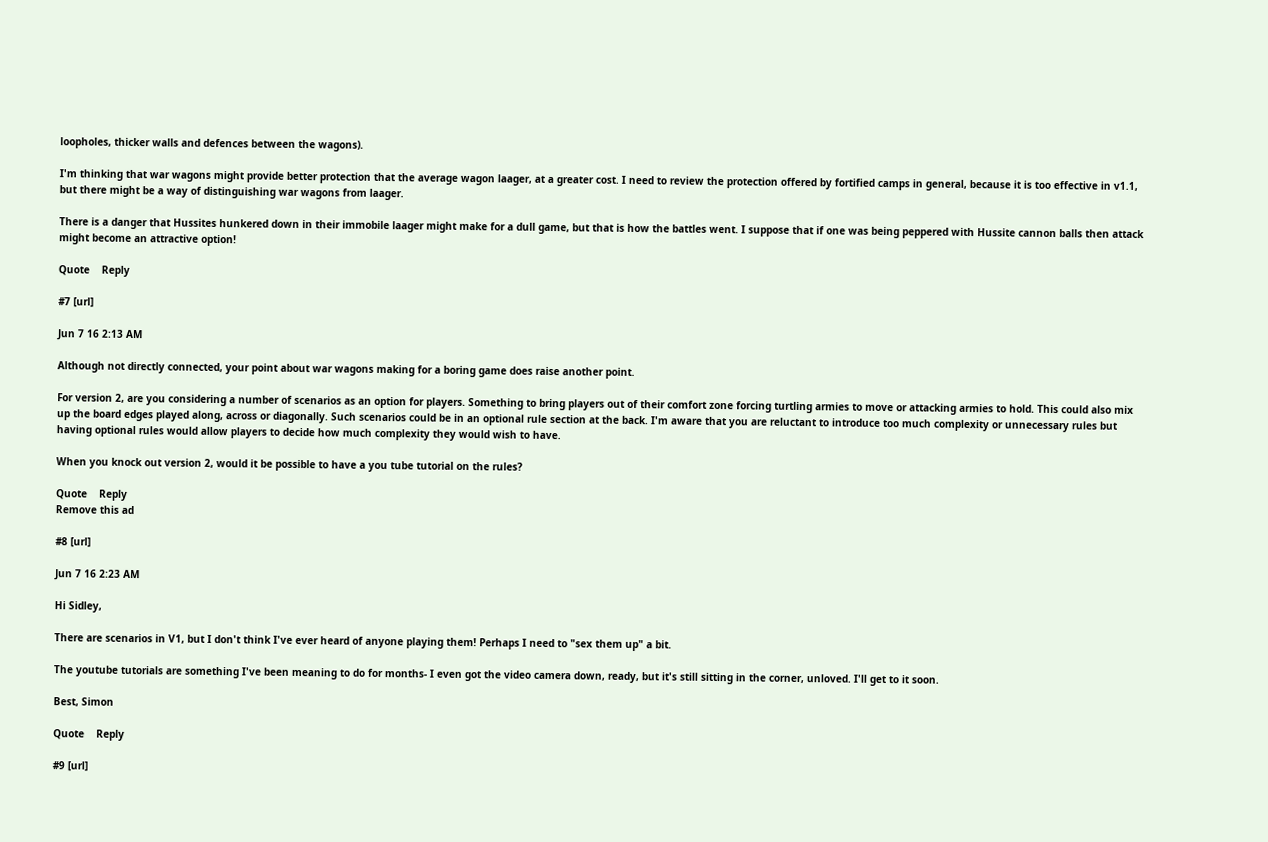loopholes, thicker walls and defences between the wagons).

I'm thinking that war wagons might provide better protection that the average wagon laager, at a greater cost. I need to review the protection offered by fortified camps in general, because it is too effective in v1.1, but there might be a way of distinguishing war wagons from laager.

There is a danger that Hussites hunkered down in their immobile laager might make for a dull game, but that is how the battles went. I suppose that if one was being peppered with Hussite cannon balls then attack might become an attractive option!

Quote    Reply

#7 [url]

Jun 7 16 2:13 AM

Although not directly connected, your point about war wagons making for a boring game does raise another point.

For version 2, are you considering a number of scenarios as an option for players. Something to bring players out of their comfort zone forcing turtling armies to move or attacking armies to hold. This could also mix up the board edges played along, across or diagonally. Such scenarios could be in an optional rule section at the back. I'm aware that you are reluctant to introduce too much complexity or unnecessary rules but having optional rules would allow players to decide how much complexity they would wish to have.

When you knock out version 2, would it be possible to have a you tube tutorial on the rules?

Quote    Reply
Remove this ad

#8 [url]

Jun 7 16 2:23 AM

Hi Sidley,

There are scenarios in V1, but I don't think I've ever heard of anyone playing them! Perhaps I need to "sex them up" a bit.

The youtube tutorials are something I've been meaning to do for months- I even got the video camera down, ready, but it's still sitting in the corner, unloved. I'll get to it soon.

Best, Simon

Quote    Reply

#9 [url]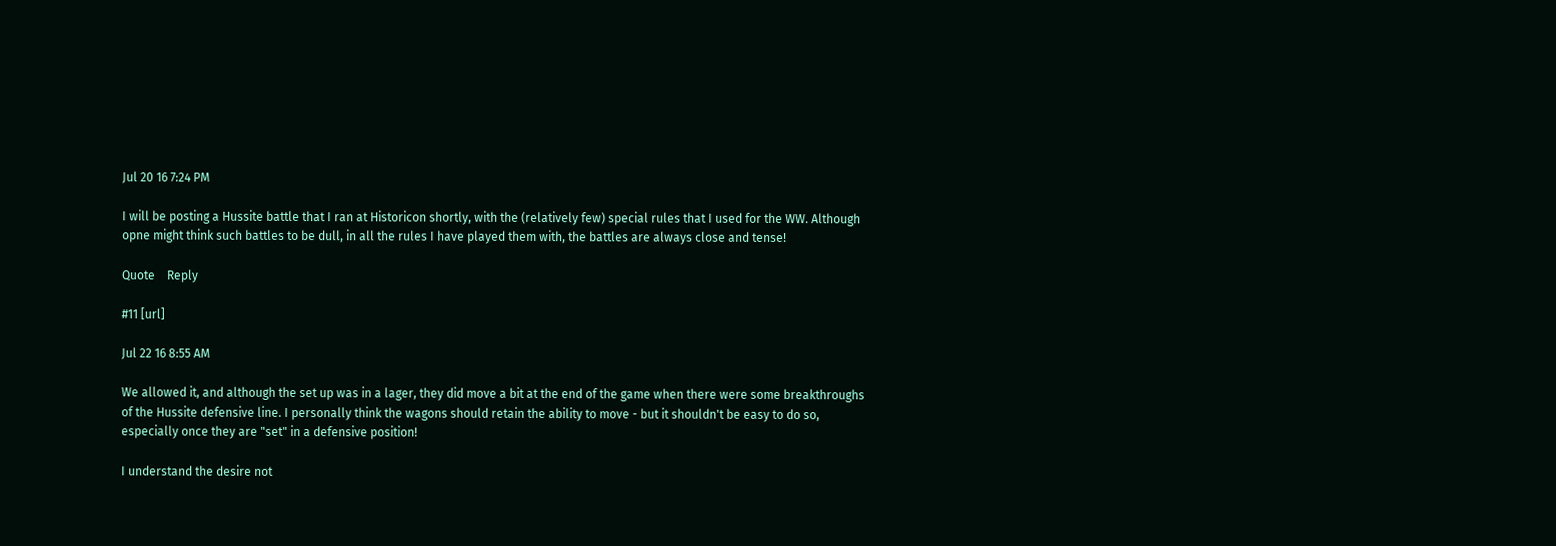Jul 20 16 7:24 PM

I will be posting a Hussite battle that I ran at Historicon shortly, with the (relatively few) special rules that I used for the WW. Although opne might think such battles to be dull, in all the rules I have played them with, the battles are always close and tense!

Quote    Reply

#11 [url]

Jul 22 16 8:55 AM

We allowed it, and although the set up was in a lager, they did move a bit at the end of the game when there were some breakthroughs of the Hussite defensive line. I personally think the wagons should retain the ability to move - but it shouldn't be easy to do so, especially once they are "set" in a defensive position!

I understand the desire not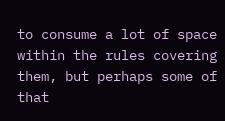to consume a lot of space within the rules covering them, but perhaps some of that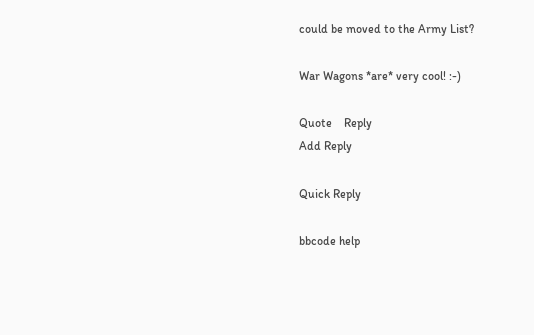could be moved to the Army List?

War Wagons *are* very cool! :-)

Quote    Reply
Add Reply

Quick Reply

bbcode help